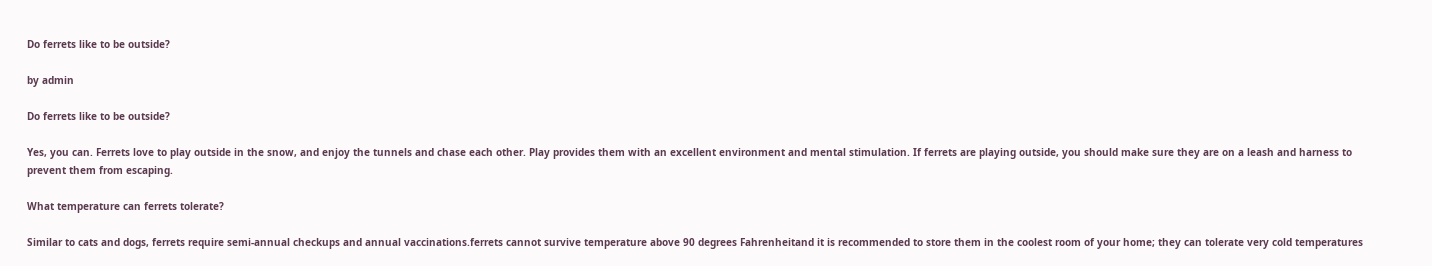Do ferrets like to be outside?

by admin

Do ferrets like to be outside?

Yes, you can. Ferrets love to play outside in the snow, and enjoy the tunnels and chase each other. Play provides them with an excellent environment and mental stimulation. If ferrets are playing outside, you should make sure they are on a leash and harness to prevent them from escaping.

What temperature can ferrets tolerate?

Similar to cats and dogs, ferrets require semi-annual checkups and annual vaccinations.ferrets cannot survive temperature above 90 degrees Fahrenheitand it is recommended to store them in the coolest room of your home; they can tolerate very cold temperatures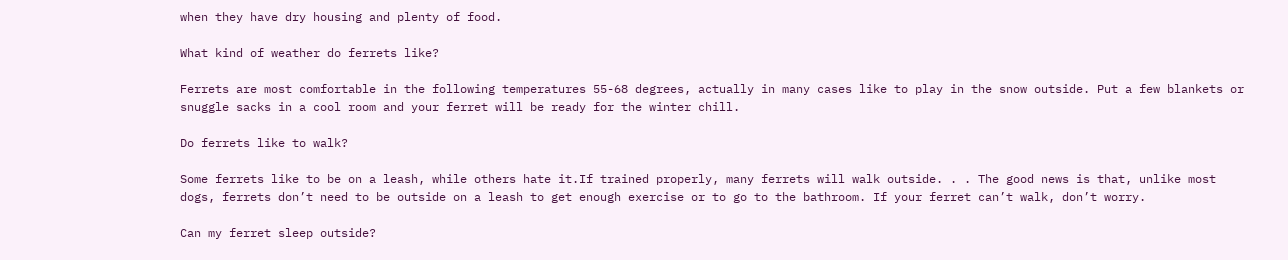when they have dry housing and plenty of food.

What kind of weather do ferrets like?

Ferrets are most comfortable in the following temperatures 55-68 degrees, actually in many cases like to play in the snow outside. Put a few blankets or snuggle sacks in a cool room and your ferret will be ready for the winter chill.

Do ferrets like to walk?

Some ferrets like to be on a leash, while others hate it.If trained properly, many ferrets will walk outside. . . The good news is that, unlike most dogs, ferrets don’t need to be outside on a leash to get enough exercise or to go to the bathroom. If your ferret can’t walk, don’t worry.

Can my ferret sleep outside?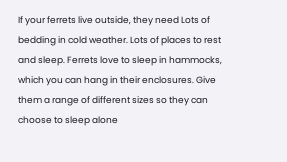If your ferrets live outside, they need Lots of bedding in cold weather. Lots of places to rest and sleep. Ferrets love to sleep in hammocks, which you can hang in their enclosures. Give them a range of different sizes so they can choose to sleep alone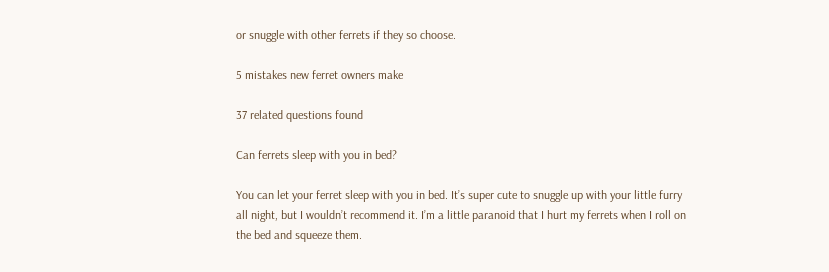or snuggle with other ferrets if they so choose.

5 mistakes new ferret owners make

37 related questions found

Can ferrets sleep with you in bed?

You can let your ferret sleep with you in bed. It’s super cute to snuggle up with your little furry all night, but I wouldn’t recommend it. I’m a little paranoid that I hurt my ferrets when I roll on the bed and squeeze them.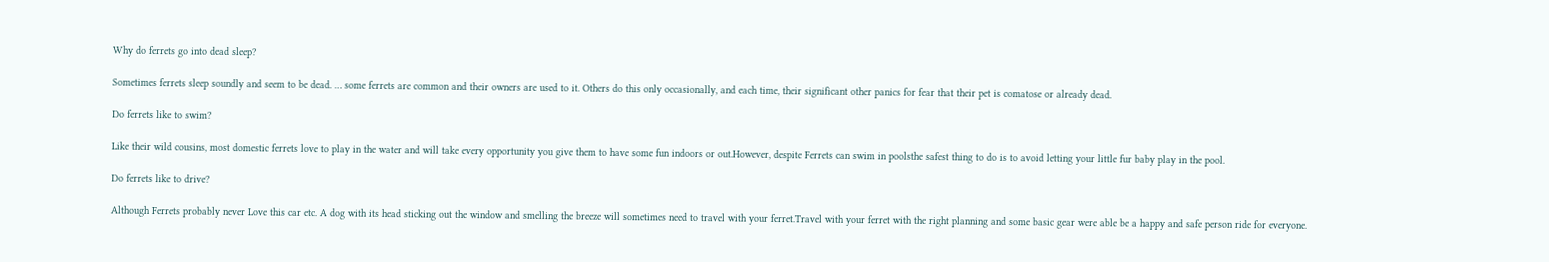Why do ferrets go into dead sleep?

Sometimes ferrets sleep soundly and seem to be dead. … some ferrets are common and their owners are used to it. Others do this only occasionally, and each time, their significant other panics for fear that their pet is comatose or already dead.

Do ferrets like to swim?

Like their wild cousins, most domestic ferrets love to play in the water and will take every opportunity you give them to have some fun indoors or out.However, despite Ferrets can swim in poolsthe safest thing to do is to avoid letting your little fur baby play in the pool.

Do ferrets like to drive?

Although Ferrets probably never Love this car etc. A dog with its head sticking out the window and smelling the breeze will sometimes need to travel with your ferret.Travel with your ferret with the right planning and some basic gear were able be a happy and safe person ride for everyone.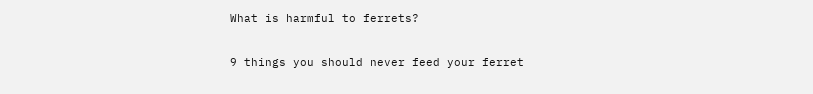What is harmful to ferrets?

9 things you should never feed your ferret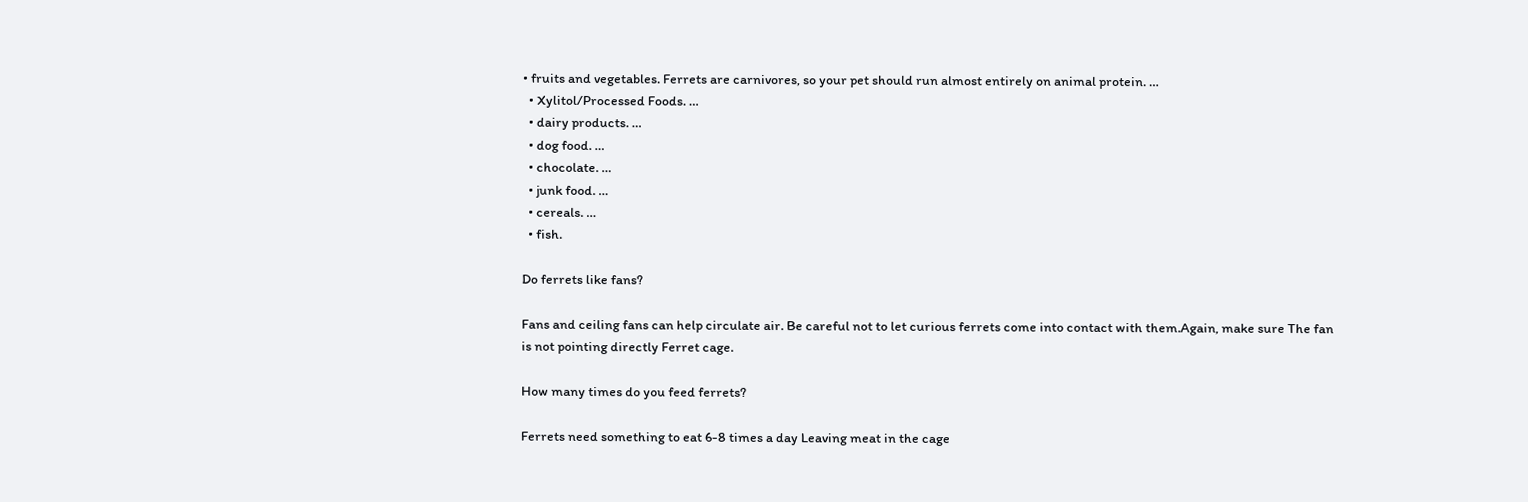• fruits and vegetables. Ferrets are carnivores, so your pet should run almost entirely on animal protein. …
  • Xylitol/Processed Foods. …
  • dairy products. …
  • dog food. …
  • chocolate. …
  • junk food. …
  • cereals. …
  • fish.

Do ferrets like fans?

Fans and ceiling fans can help circulate air. Be careful not to let curious ferrets come into contact with them.Again, make sure The fan is not pointing directly Ferret cage.

How many times do you feed ferrets?

Ferrets need something to eat 6-8 times a day Leaving meat in the cage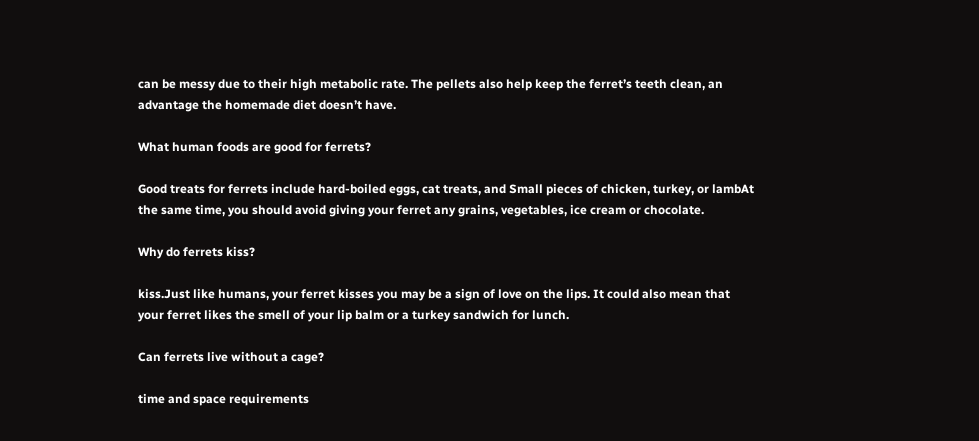can be messy due to their high metabolic rate. The pellets also help keep the ferret’s teeth clean, an advantage the homemade diet doesn’t have.

What human foods are good for ferrets?

Good treats for ferrets include hard-boiled eggs, cat treats, and Small pieces of chicken, turkey, or lambAt the same time, you should avoid giving your ferret any grains, vegetables, ice cream or chocolate.

Why do ferrets kiss?

kiss.Just like humans, your ferret kisses you may be a sign of love on the lips. It could also mean that your ferret likes the smell of your lip balm or a turkey sandwich for lunch.

Can ferrets live without a cage?

time and space requirements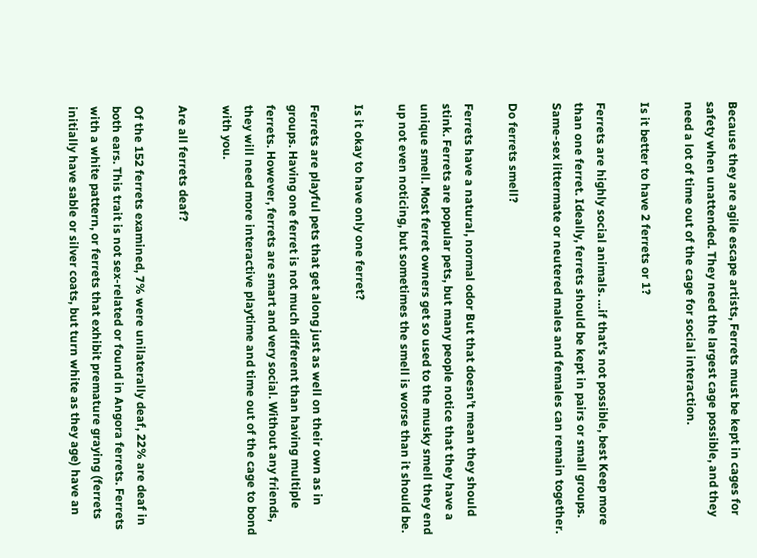Because they are agile escape artists, Ferrets must be kept in cages for safety when unattended. They need the largest cage possible, and they need a lot of time out of the cage for social interaction.

Is it better to have 2 ferrets or 1?

Ferrets are highly social animals. …if that’s not possible, best Keep more than one ferret. Ideally, ferrets should be kept in pairs or small groups. Same-sex littermate or neutered males and females can remain together.

Do ferrets smell?

Ferrets have a natural, normal odor But that doesn’t mean they should stink. Ferrets are popular pets, but many people notice that they have a unique smell. Most ferret owners get so used to the musky smell they end up not even noticing, but sometimes the smell is worse than it should be.

Is it okay to have only one ferret?

Ferrets are playful pets that get along just as well on their own as in groups. Having one ferret is not much different than having multiple ferrets. However, ferrets are smart and very social. Without any friends, they will need more interactive playtime and time out of the cage to bond with you.

Are all ferrets deaf?

Of the 152 ferrets examined, 7% were unilaterally deaf, 22% are deaf in both ears. This trait is not sex-related or found in Angora ferrets. Ferrets with a white pattern, or ferrets that exhibit premature graying (ferrets initially have sable or silver coats, but turn white as they age) have an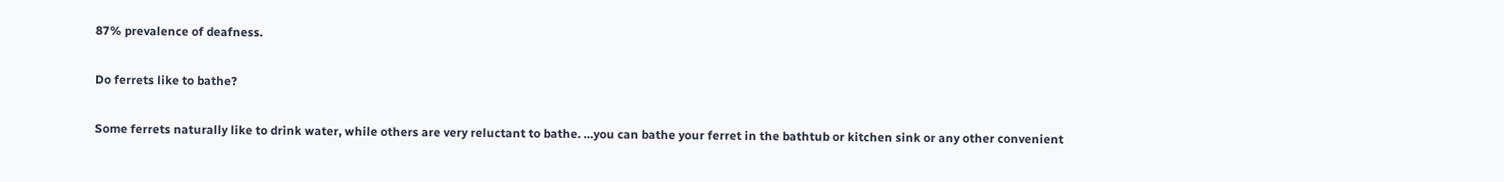87% prevalence of deafness.

Do ferrets like to bathe?

Some ferrets naturally like to drink water, while others are very reluctant to bathe. …you can bathe your ferret in the bathtub or kitchen sink or any other convenient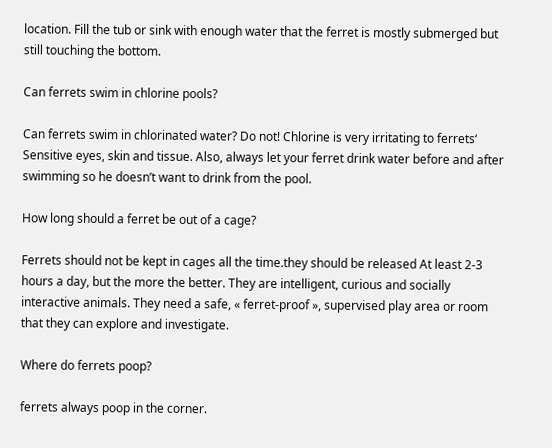location. Fill the tub or sink with enough water that the ferret is mostly submerged but still touching the bottom.

Can ferrets swim in chlorine pools?

Can ferrets swim in chlorinated water? Do not! Chlorine is very irritating to ferrets‘ Sensitive eyes, skin and tissue. Also, always let your ferret drink water before and after swimming so he doesn’t want to drink from the pool.

How long should a ferret be out of a cage?

Ferrets should not be kept in cages all the time.they should be released At least 2-3 hours a day, but the more the better. They are intelligent, curious and socially interactive animals. They need a safe, « ferret-proof », supervised play area or room that they can explore and investigate.

Where do ferrets poop?

ferrets always poop in the corner.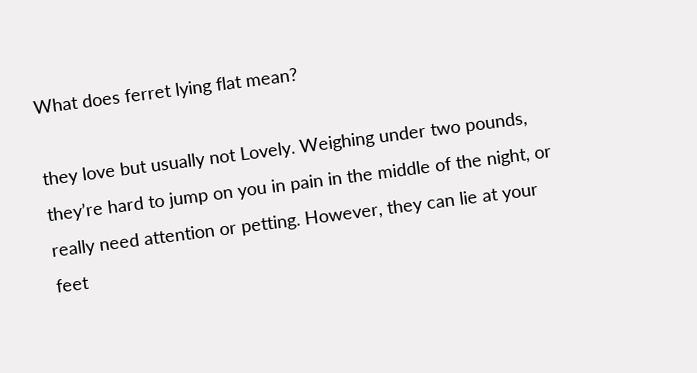What does ferret lying flat mean?

they love but usually not Lovely. Weighing under two pounds, they’re hard to jump on you in pain in the middle of the night, or really need attention or petting. However, they can lie at your feet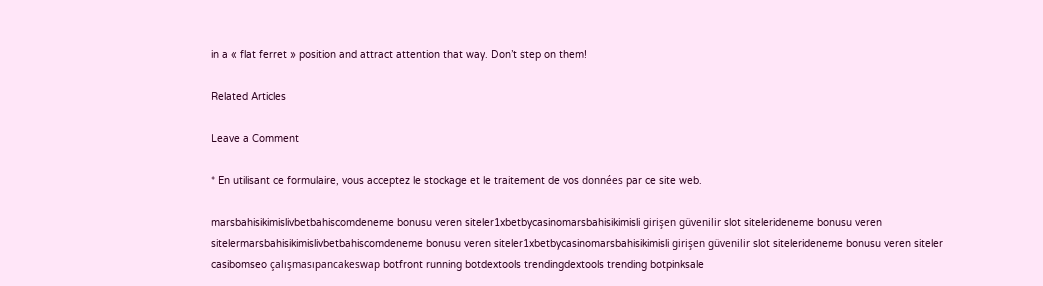in a « flat ferret » position and attract attention that way. Don’t step on them!

Related Articles

Leave a Comment

* En utilisant ce formulaire, vous acceptez le stockage et le traitement de vos données par ce site web.

marsbahisikimislivbetbahiscomdeneme bonusu veren siteler1xbetbycasinomarsbahisikimisli girişen güvenilir slot sitelerideneme bonusu veren sitelermarsbahisikimislivbetbahiscomdeneme bonusu veren siteler1xbetbycasinomarsbahisikimisli girişen güvenilir slot sitelerideneme bonusu veren siteler
casibomseo çalışmasıpancakeswap botfront running botdextools trendingdextools trending botpinksale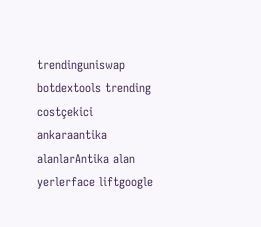trendinguniswap botdextools trending costçekici ankaraantika alanlarAntika alan yerlerface liftgoogle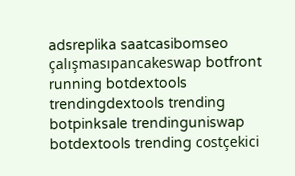adsreplika saatcasibomseo çalışmasıpancakeswap botfront running botdextools trendingdextools trending botpinksale trendinguniswap botdextools trending costçekici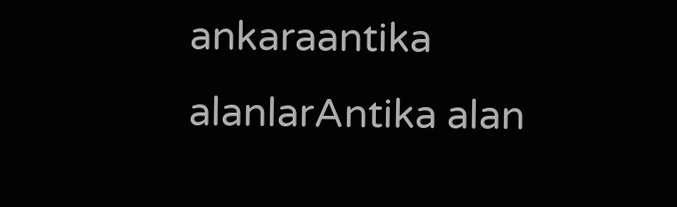ankaraantika alanlarAntika alan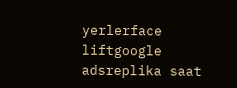yerlerface liftgoogle adsreplika saat